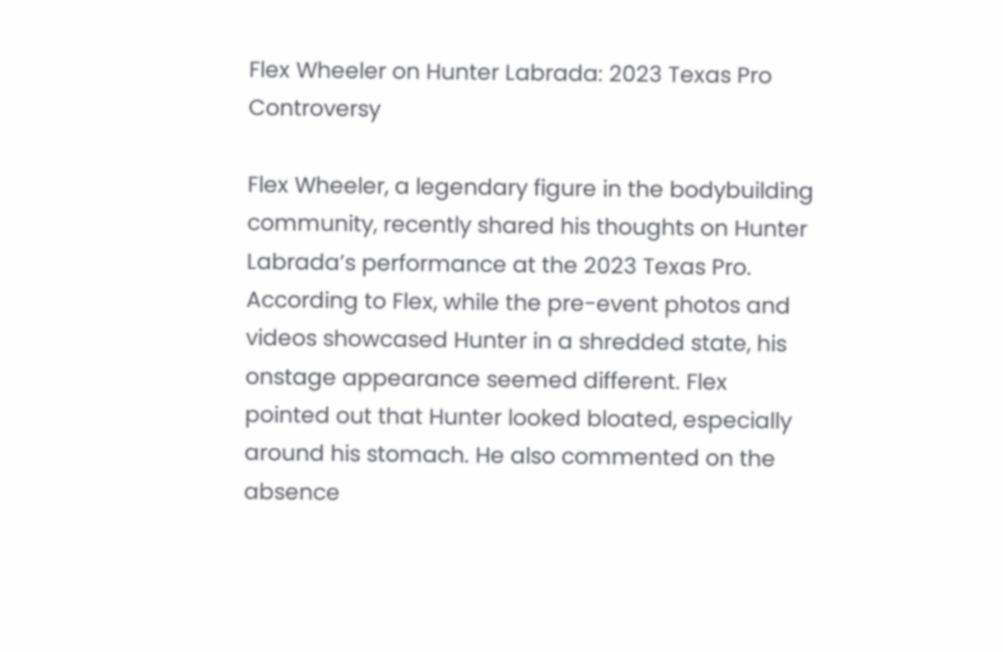Flex Wheeler on Hunter Labrada: 2023 Texas Pro Controversy

Flex Wheeler, a legendary figure in the bodybuilding community, recently shared his thoughts on Hunter Labrada’s performance at the 2023 Texas Pro. According to Flex, while the pre-event photos and videos showcased Hunter in a shredded state, his onstage appearance seemed different. Flex pointed out that Hunter looked bloated, especially around his stomach. He also commented on the absence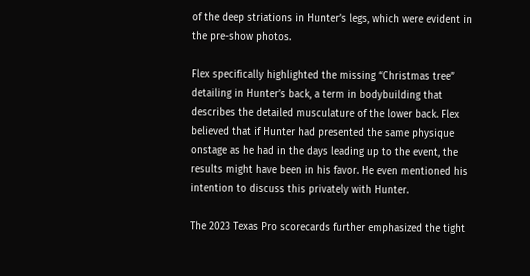of the deep striations in Hunter’s legs, which were evident in the pre-show photos.

Flex specifically highlighted the missing “Christmas tree” detailing in Hunter’s back, a term in bodybuilding that describes the detailed musculature of the lower back. Flex believed that if Hunter had presented the same physique onstage as he had in the days leading up to the event, the results might have been in his favor. He even mentioned his intention to discuss this privately with Hunter.

The 2023 Texas Pro scorecards further emphasized the tight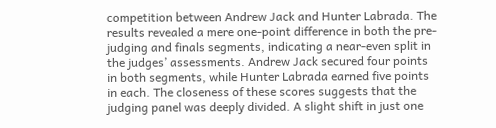competition between Andrew Jack and Hunter Labrada. The results revealed a mere one-point difference in both the pre-judging and finals segments, indicating a near-even split in the judges’ assessments. Andrew Jack secured four points in both segments, while Hunter Labrada earned five points in each. The closeness of these scores suggests that the judging panel was deeply divided. A slight shift in just one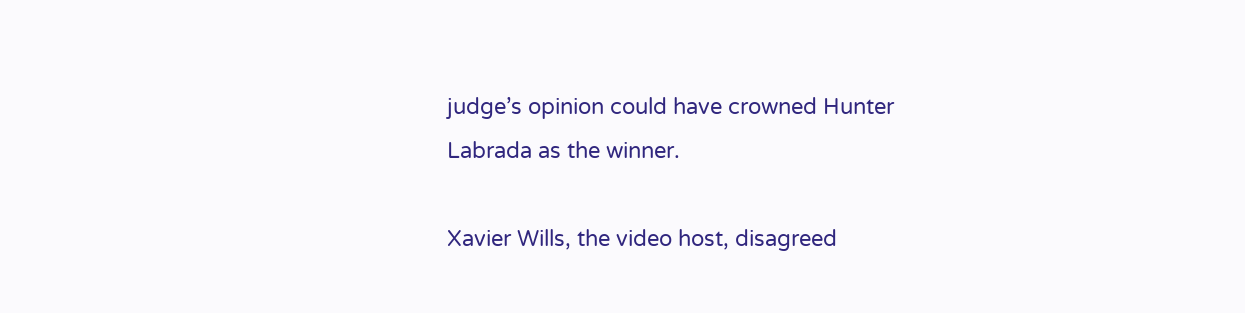judge’s opinion could have crowned Hunter Labrada as the winner.

Xavier Wills, the video host, disagreed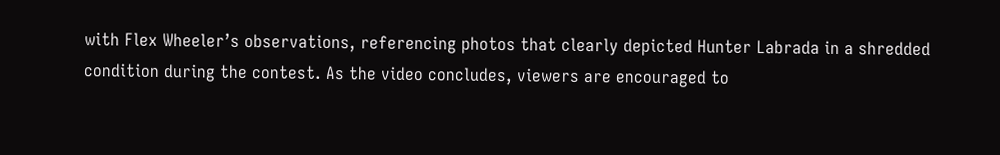with Flex Wheeler’s observations, referencing photos that clearly depicted Hunter Labrada in a shredded condition during the contest. As the video concludes, viewers are encouraged to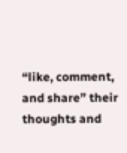“like, comment, and share” their thoughts and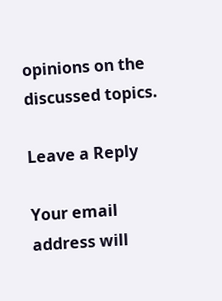opinions on the discussed topics.

Leave a Reply

Your email address will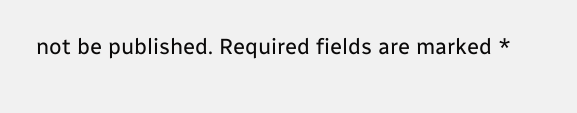not be published. Required fields are marked *